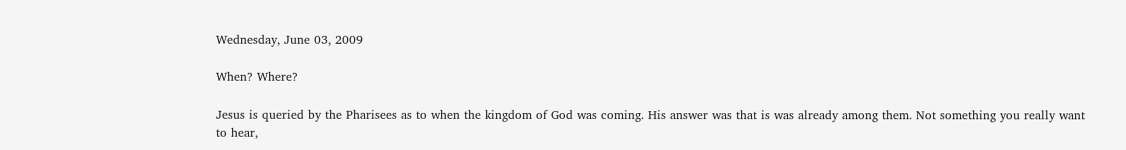Wednesday, June 03, 2009

When? Where?

Jesus is queried by the Pharisees as to when the kingdom of God was coming. His answer was that is was already among them. Not something you really want to hear,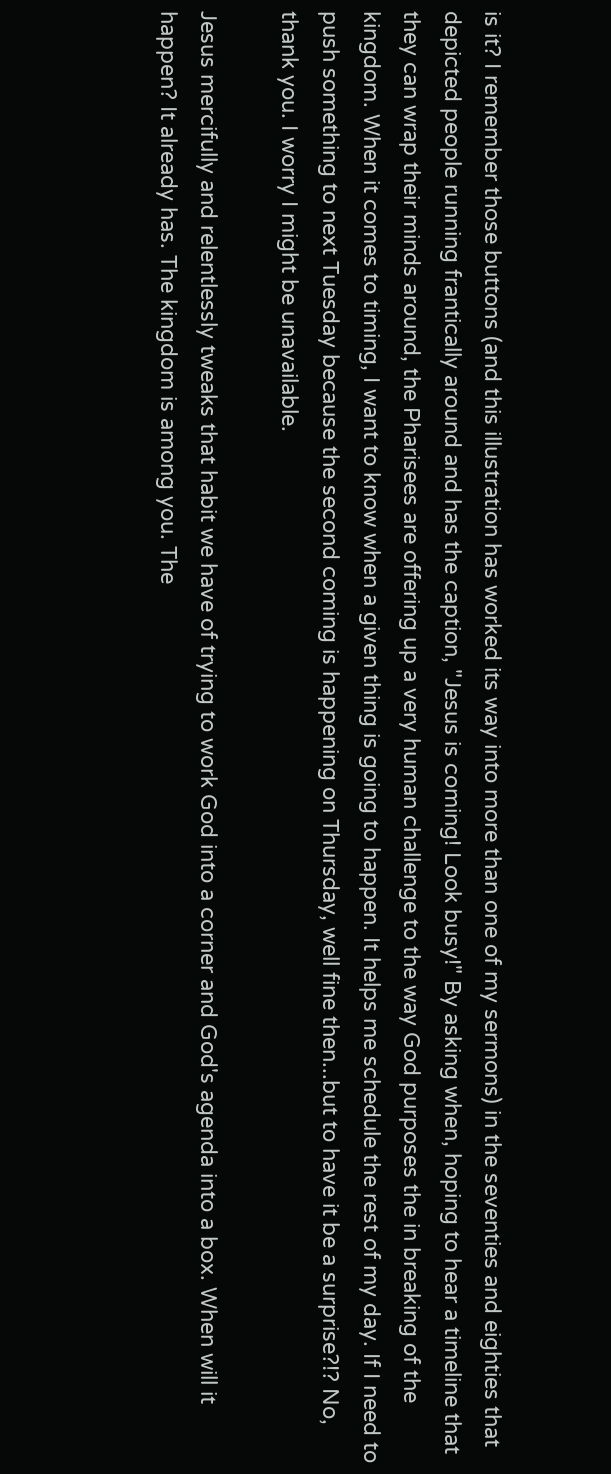is it? I remember those buttons (and this illustration has worked its way into more than one of my sermons) in the seventies and eighties that depicted people running frantically around and has the caption, "Jesus is coming! Look busy!" By asking when, hoping to hear a timeline that they can wrap their minds around, the Pharisees are offering up a very human challenge to the way God purposes the in breaking of the kingdom. When it comes to timing, I want to know when a given thing is going to happen. It helps me schedule the rest of my day. If I need to push something to next Tuesday because the second coming is happening on Thursday, well fine then...but to have it be a surprise?!? No, thank you. I worry I might be unavailable.

Jesus mercifully and relentlessly tweaks that habit we have of trying to work God into a corner and God's agenda into a box. When will it happen? It already has. The kingdom is among you. The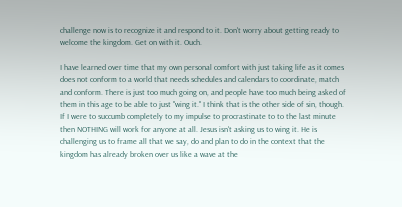challenge now is to recognize it and respond to it. Don't worry about getting ready to welcome the kingdom. Get on with it. Ouch.

I have learned over time that my own personal comfort with just taking life as it comes does not conform to a world that needs schedules and calendars to coordinate, match and conform. There is just too much going on, and people have too much being asked of them in this age to be able to just "wing it." I think that is the other side of sin, though. If I were to succumb completely to my impulse to procrastinate to to the last minute then NOTHING will work for anyone at all. Jesus isn't asking us to wing it. He is challenging us to frame all that we say, do and plan to do in the context that the kingdom has already broken over us like a wave at the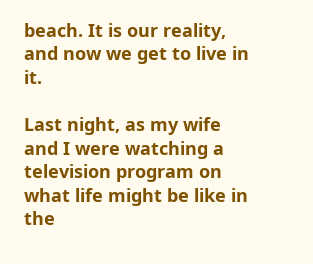beach. It is our reality, and now we get to live in it.

Last night, as my wife and I were watching a television program on what life might be like in the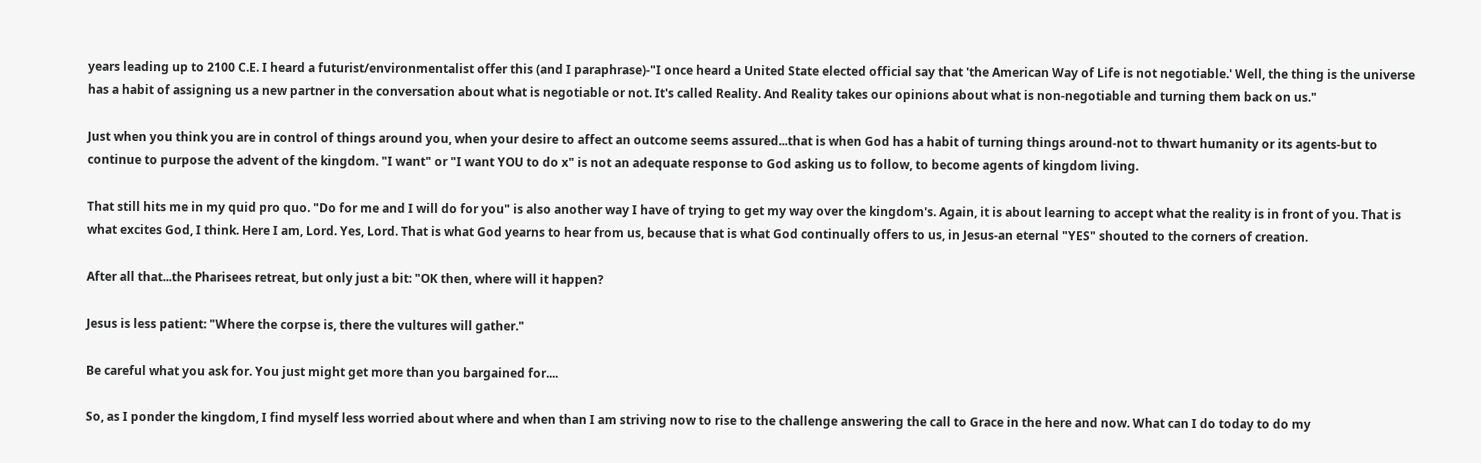years leading up to 2100 C.E. I heard a futurist/environmentalist offer this (and I paraphrase)-"I once heard a United State elected official say that 'the American Way of Life is not negotiable.' Well, the thing is the universe has a habit of assigning us a new partner in the conversation about what is negotiable or not. It's called Reality. And Reality takes our opinions about what is non-negotiable and turning them back on us."

Just when you think you are in control of things around you, when your desire to affect an outcome seems assured...that is when God has a habit of turning things around-not to thwart humanity or its agents-but to continue to purpose the advent of the kingdom. "I want" or "I want YOU to do x" is not an adequate response to God asking us to follow, to become agents of kingdom living.

That still hits me in my quid pro quo. "Do for me and I will do for you" is also another way I have of trying to get my way over the kingdom's. Again, it is about learning to accept what the reality is in front of you. That is what excites God, I think. Here I am, Lord. Yes, Lord. That is what God yearns to hear from us, because that is what God continually offers to us, in Jesus-an eternal "YES" shouted to the corners of creation.

After all that...the Pharisees retreat, but only just a bit: "OK then, where will it happen?

Jesus is less patient: "Where the corpse is, there the vultures will gather."

Be careful what you ask for. You just might get more than you bargained for....

So, as I ponder the kingdom, I find myself less worried about where and when than I am striving now to rise to the challenge answering the call to Grace in the here and now. What can I do today to do my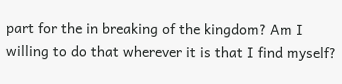part for the in breaking of the kingdom? Am I willing to do that wherever it is that I find myself?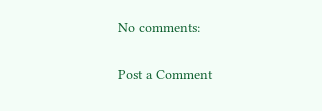No comments:

Post a Comment